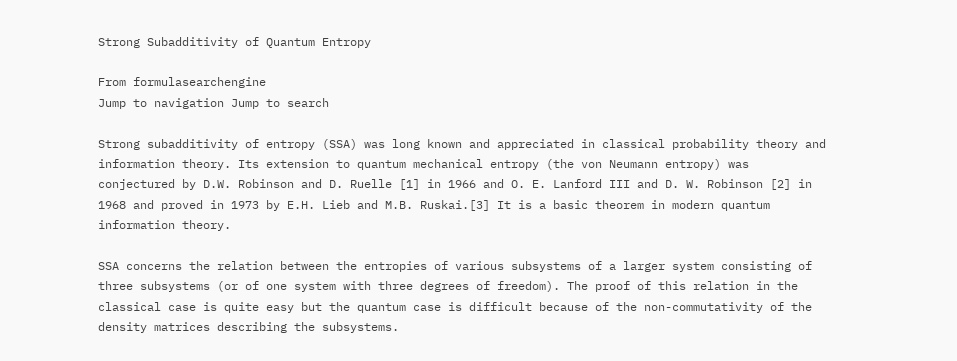Strong Subadditivity of Quantum Entropy

From formulasearchengine
Jump to navigation Jump to search

Strong subadditivity of entropy (SSA) was long known and appreciated in classical probability theory and information theory. Its extension to quantum mechanical entropy (the von Neumann entropy) was conjectured by D.W. Robinson and D. Ruelle [1] in 1966 and O. E. Lanford III and D. W. Robinson [2] in 1968 and proved in 1973 by E.H. Lieb and M.B. Ruskai.[3] It is a basic theorem in modern quantum information theory.

SSA concerns the relation between the entropies of various subsystems of a larger system consisting of three subsystems (or of one system with three degrees of freedom). The proof of this relation in the classical case is quite easy but the quantum case is difficult because of the non-commutativity of the density matrices describing the subsystems.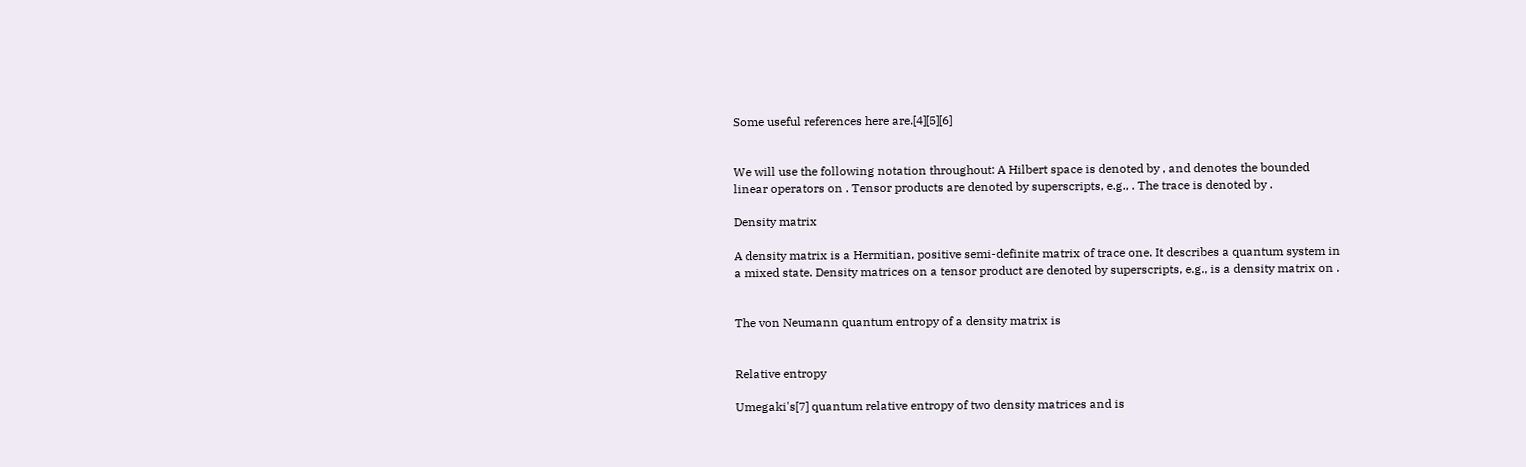Some useful references here are.[4][5][6]


We will use the following notation throughout: A Hilbert space is denoted by , and denotes the bounded linear operators on . Tensor products are denoted by superscripts, e.g., . The trace is denoted by .

Density matrix

A density matrix is a Hermitian, positive semi-definite matrix of trace one. It describes a quantum system in a mixed state. Density matrices on a tensor product are denoted by superscripts, e.g., is a density matrix on .


The von Neumann quantum entropy of a density matrix is


Relative entropy

Umegaki's[7] quantum relative entropy of two density matrices and is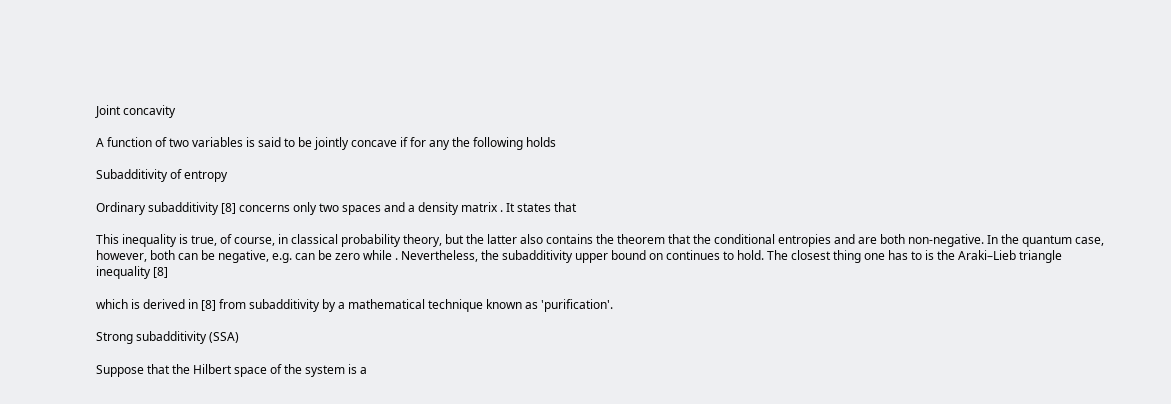Joint concavity

A function of two variables is said to be jointly concave if for any the following holds

Subadditivity of entropy

Ordinary subadditivity [8] concerns only two spaces and a density matrix . It states that

This inequality is true, of course, in classical probability theory, but the latter also contains the theorem that the conditional entropies and are both non-negative. In the quantum case, however, both can be negative, e.g. can be zero while . Nevertheless, the subadditivity upper bound on continues to hold. The closest thing one has to is the Araki–Lieb triangle inequality [8]

which is derived in [8] from subadditivity by a mathematical technique known as 'purification'.

Strong subadditivity (SSA)

Suppose that the Hilbert space of the system is a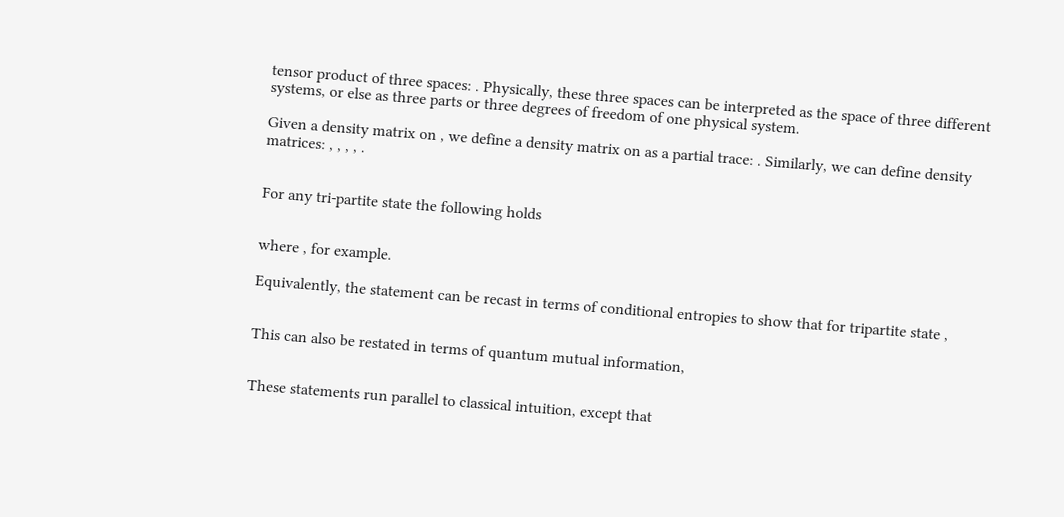tensor product of three spaces: . Physically, these three spaces can be interpreted as the space of three different systems, or else as three parts or three degrees of freedom of one physical system.

Given a density matrix on , we define a density matrix on as a partial trace: . Similarly, we can define density matrices: , , , , .


For any tri-partite state the following holds


where , for example.

Equivalently, the statement can be recast in terms of conditional entropies to show that for tripartite state ,


This can also be restated in terms of quantum mutual information,


These statements run parallel to classical intuition, except that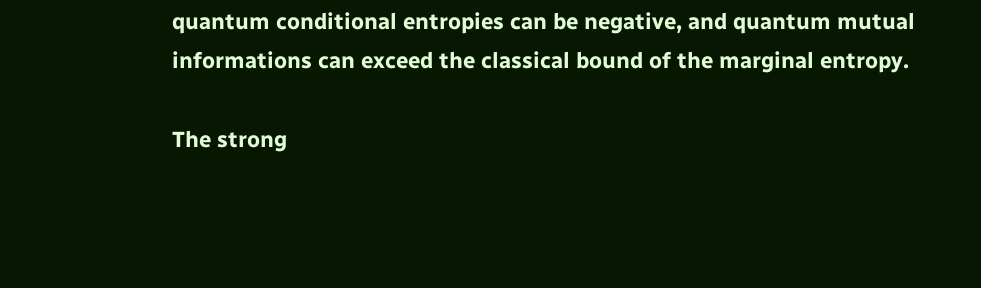quantum conditional entropies can be negative, and quantum mutual informations can exceed the classical bound of the marginal entropy.

The strong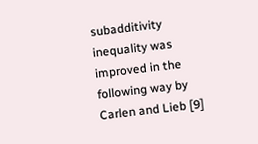subadditivity inequality was improved in the following way by Carlen and Lieb [9]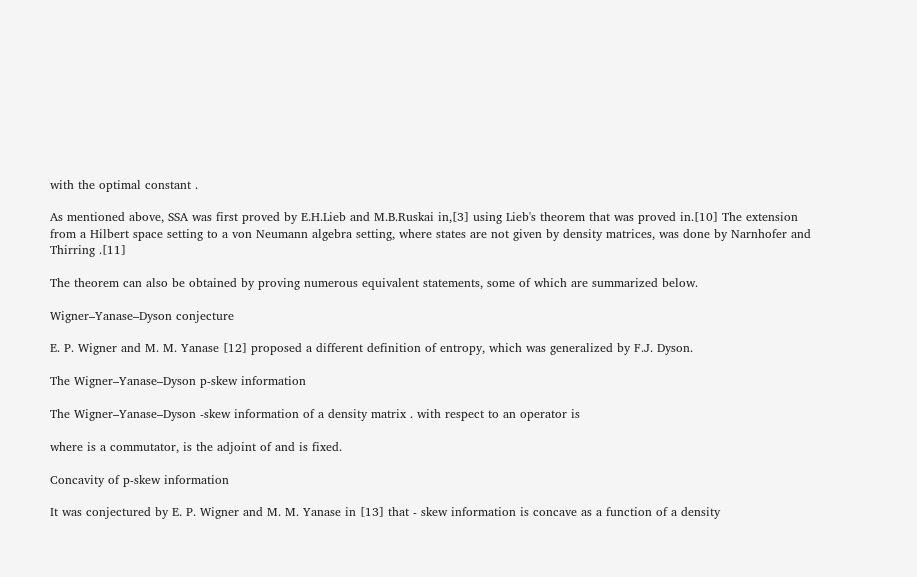with the optimal constant .

As mentioned above, SSA was first proved by E.H.Lieb and M.B.Ruskai in,[3] using Lieb's theorem that was proved in.[10] The extension from a Hilbert space setting to a von Neumann algebra setting, where states are not given by density matrices, was done by Narnhofer and Thirring .[11]

The theorem can also be obtained by proving numerous equivalent statements, some of which are summarized below.

Wigner–Yanase–Dyson conjecture

E. P. Wigner and M. M. Yanase [12] proposed a different definition of entropy, which was generalized by F.J. Dyson.

The Wigner–Yanase–Dyson p-skew information

The Wigner–Yanase–Dyson -skew information of a density matrix . with respect to an operator is

where is a commutator, is the adjoint of and is fixed.

Concavity of p-skew information

It was conjectured by E. P. Wigner and M. M. Yanase in [13] that - skew information is concave as a function of a density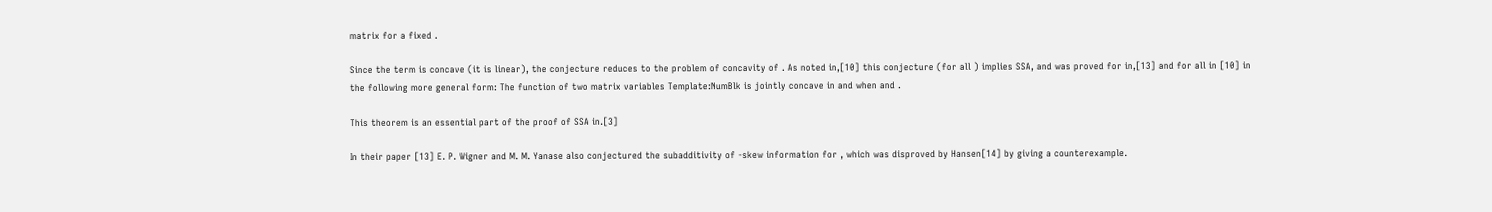matrix for a fixed .

Since the term is concave (it is linear), the conjecture reduces to the problem of concavity of . As noted in,[10] this conjecture (for all ) implies SSA, and was proved for in,[13] and for all in [10] in the following more general form: The function of two matrix variables Template:NumBlk is jointly concave in and when and .

This theorem is an essential part of the proof of SSA in.[3]

In their paper [13] E. P. Wigner and M. M. Yanase also conjectured the subadditivity of -skew information for , which was disproved by Hansen[14] by giving a counterexample.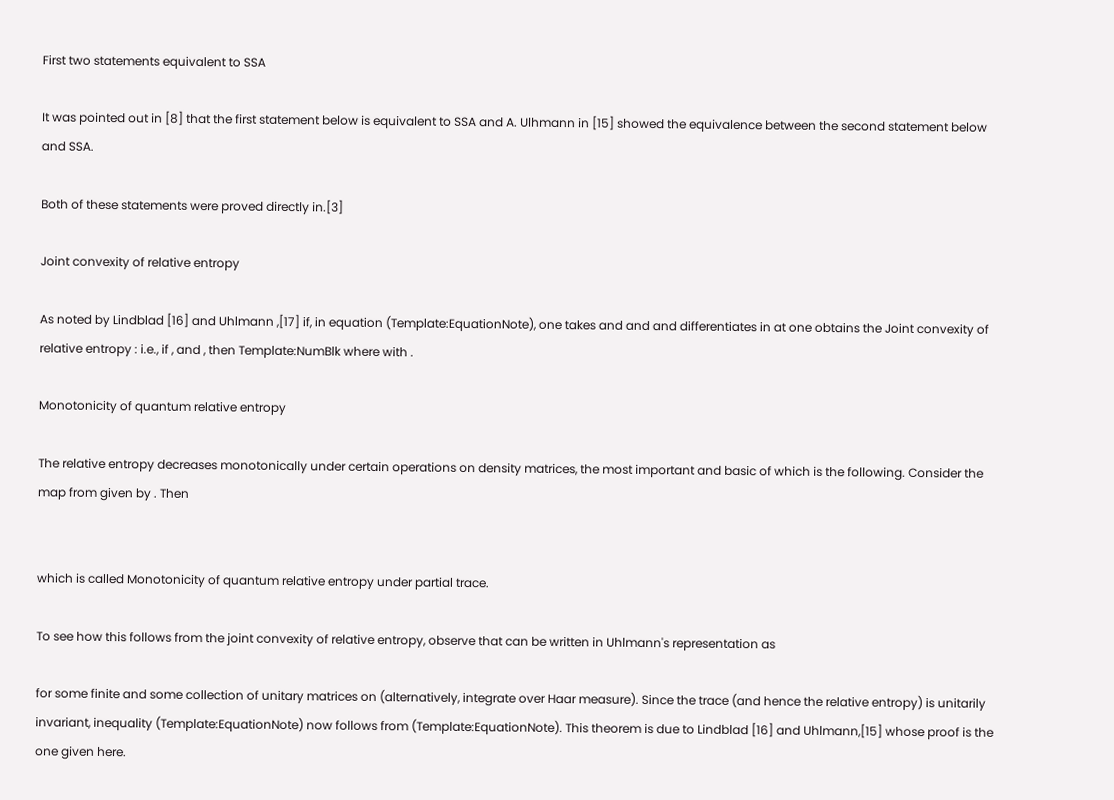First two statements equivalent to SSA

It was pointed out in [8] that the first statement below is equivalent to SSA and A. Ulhmann in [15] showed the equivalence between the second statement below and SSA.

Both of these statements were proved directly in.[3]

Joint convexity of relative entropy

As noted by Lindblad [16] and Uhlmann ,[17] if, in equation (Template:EquationNote), one takes and and and differentiates in at one obtains the Joint convexity of relative entropy : i.e., if , and , then Template:NumBlk where with .

Monotonicity of quantum relative entropy

The relative entropy decreases monotonically under certain operations on density matrices, the most important and basic of which is the following. Consider the map from given by . Then


which is called Monotonicity of quantum relative entropy under partial trace.

To see how this follows from the joint convexity of relative entropy, observe that can be written in Uhlmann's representation as

for some finite and some collection of unitary matrices on (alternatively, integrate over Haar measure). Since the trace (and hence the relative entropy) is unitarily invariant, inequality (Template:EquationNote) now follows from (Template:EquationNote). This theorem is due to Lindblad [16] and Uhlmann,[15] whose proof is the one given here.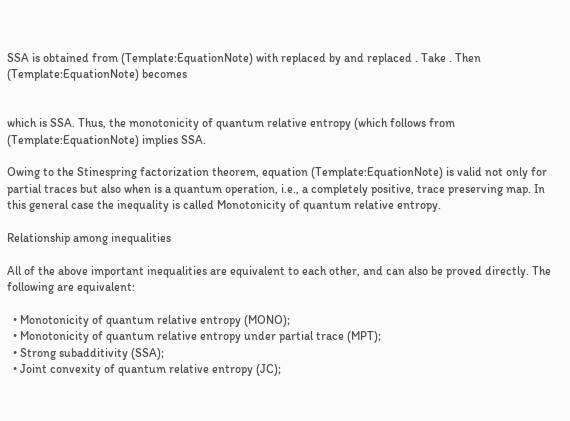SSA is obtained from (Template:EquationNote) with replaced by and replaced . Take . Then (Template:EquationNote) becomes


which is SSA. Thus, the monotonicity of quantum relative entropy (which follows from (Template:EquationNote) implies SSA.

Owing to the Stinespring factorization theorem, equation (Template:EquationNote) is valid not only for partial traces but also when is a quantum operation, i.e., a completely positive, trace preserving map. In this general case the inequality is called Monotonicity of quantum relative entropy.

Relationship among inequalities

All of the above important inequalities are equivalent to each other, and can also be proved directly. The following are equivalent:

  • Monotonicity of quantum relative entropy (MONO);
  • Monotonicity of quantum relative entropy under partial trace (MPT);
  • Strong subadditivity (SSA);
  • Joint convexity of quantum relative entropy (JC);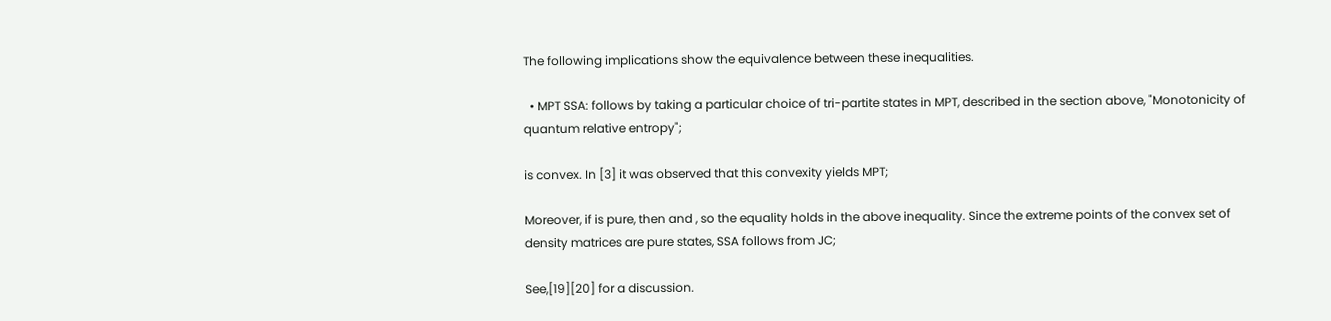The following implications show the equivalence between these inequalities.

  • MPT SSA: follows by taking a particular choice of tri-partite states in MPT, described in the section above, "Monotonicity of quantum relative entropy";

is convex. In [3] it was observed that this convexity yields MPT;

Moreover, if is pure, then and , so the equality holds in the above inequality. Since the extreme points of the convex set of density matrices are pure states, SSA follows from JC;

See,[19][20] for a discussion.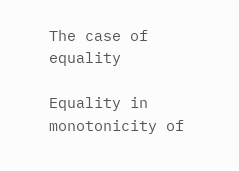The case of equality

Equality in monotonicity of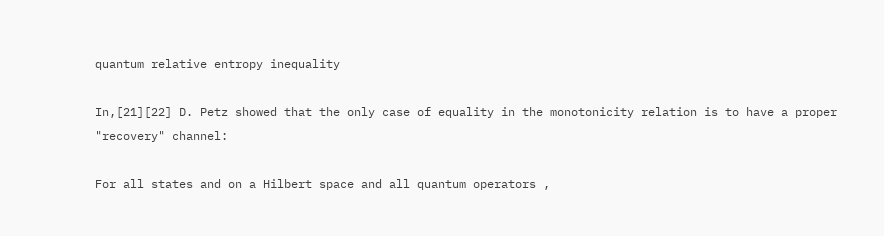quantum relative entropy inequality

In,[21][22] D. Petz showed that the only case of equality in the monotonicity relation is to have a proper "recovery" channel:

For all states and on a Hilbert space and all quantum operators ,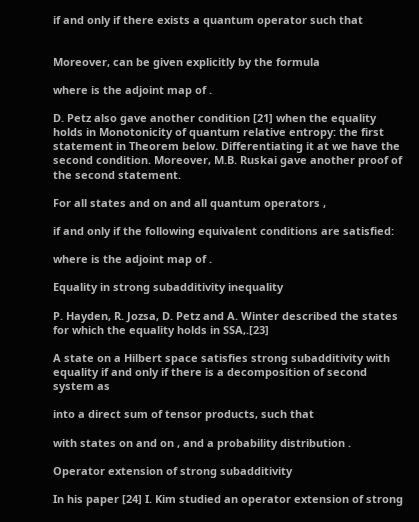if and only if there exists a quantum operator such that


Moreover, can be given explicitly by the formula

where is the adjoint map of .

D. Petz also gave another condition [21] when the equality holds in Monotonicity of quantum relative entropy: the first statement in Theorem below. Differentiating it at we have the second condition. Moreover, M.B. Ruskai gave another proof of the second statement.

For all states and on and all quantum operators ,

if and only if the following equivalent conditions are satisfied:

where is the adjoint map of .

Equality in strong subadditivity inequality

P. Hayden, R. Jozsa, D. Petz and A. Winter described the states for which the equality holds in SSA,.[23]

A state on a Hilbert space satisfies strong subadditivity with equality if and only if there is a decomposition of second system as

into a direct sum of tensor products, such that

with states on and on , and a probability distribution .

Operator extension of strong subadditivity

In his paper [24] I. Kim studied an operator extension of strong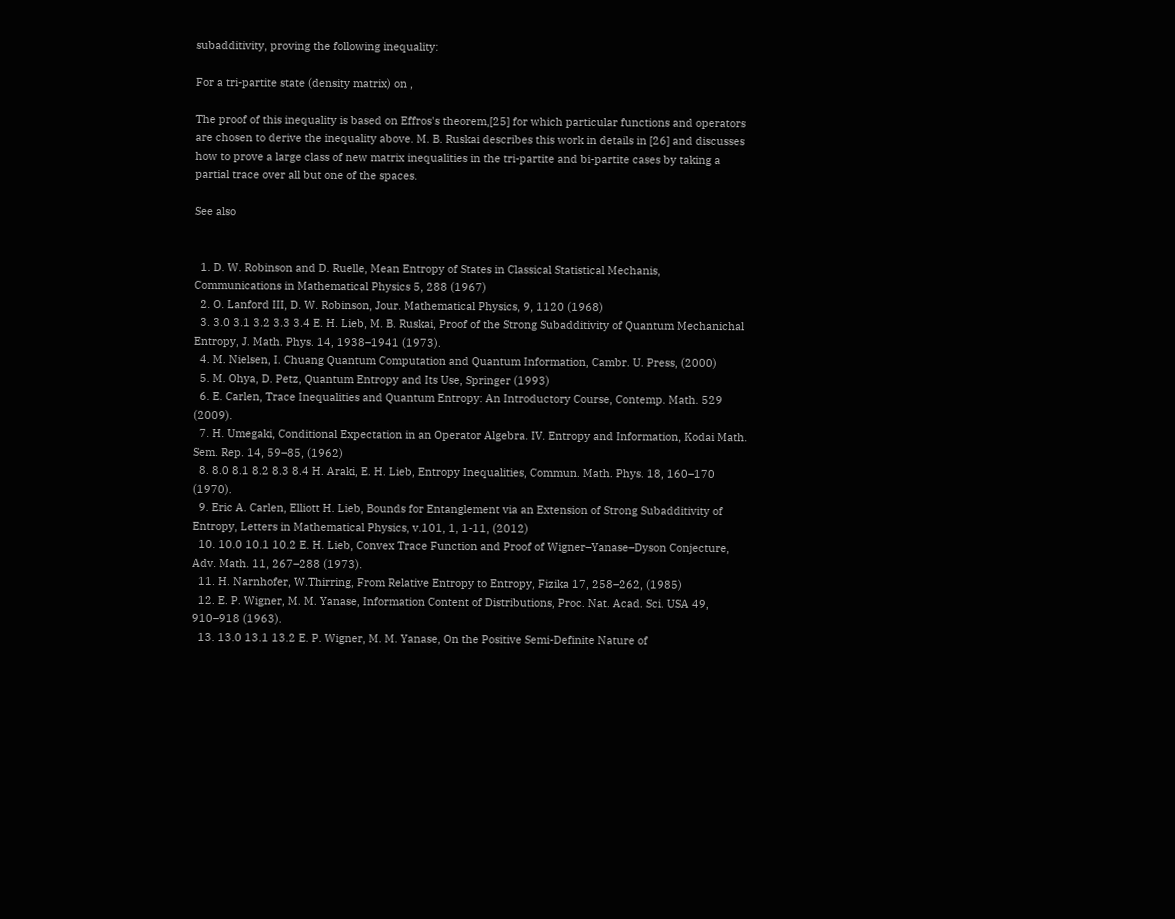subadditivity, proving the following inequality:

For a tri-partite state (density matrix) on ,

The proof of this inequality is based on Effros's theorem,[25] for which particular functions and operators are chosen to derive the inequality above. M. B. Ruskai describes this work in details in [26] and discusses how to prove a large class of new matrix inequalities in the tri-partite and bi-partite cases by taking a partial trace over all but one of the spaces.

See also


  1. D. W. Robinson and D. Ruelle, Mean Entropy of States in Classical Statistical Mechanis, Communications in Mathematical Physics 5, 288 (1967)
  2. O. Lanford III, D. W. Robinson, Jour. Mathematical Physics, 9, 1120 (1968)
  3. 3.0 3.1 3.2 3.3 3.4 E. H. Lieb, M. B. Ruskai, Proof of the Strong Subadditivity of Quantum Mechanichal Entropy, J. Math. Phys. 14, 1938–1941 (1973).
  4. M. Nielsen, I. Chuang Quantum Computation and Quantum Information, Cambr. U. Press, (2000)
  5. M. Ohya, D. Petz, Quantum Entropy and Its Use, Springer (1993)
  6. E. Carlen, Trace Inequalities and Quantum Entropy: An Introductory Course, Contemp. Math. 529 (2009).
  7. H. Umegaki, Conditional Expectation in an Operator Algebra. IV. Entropy and Information, Kodai Math. Sem. Rep. 14, 59–85, (1962)
  8. 8.0 8.1 8.2 8.3 8.4 H. Araki, E. H. Lieb, Entropy Inequalities, Commun. Math. Phys. 18, 160–170 (1970).
  9. Eric A. Carlen, Elliott H. Lieb, Bounds for Entanglement via an Extension of Strong Subadditivity of Entropy, Letters in Mathematical Physics, v.101, 1, 1-11, (2012)
  10. 10.0 10.1 10.2 E. H. Lieb, Convex Trace Function and Proof of Wigner–Yanase–Dyson Conjecture, Adv. Math. 11, 267–288 (1973).
  11. H. Narnhofer, W.Thirring, From Relative Entropy to Entropy, Fizika 17, 258–262, (1985)
  12. E. P. Wigner, M. M. Yanase, Information Content of Distributions, Proc. Nat. Acad. Sci. USA 49, 910–918 (1963).
  13. 13.0 13.1 13.2 E. P. Wigner, M. M. Yanase, On the Positive Semi-Definite Nature of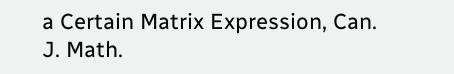a Certain Matrix Expression, Can. J. Math.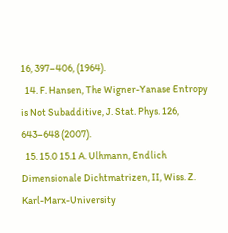16, 397–406, (1964).
  14. F. Hansen, The Wigner-Yanase Entropy is Not Subadditive, J. Stat. Phys. 126, 643–648 (2007).
  15. 15.0 15.1 A. Ulhmann, Endlich Dimensionale Dichtmatrizen, II, Wiss. Z. Karl-Marx-University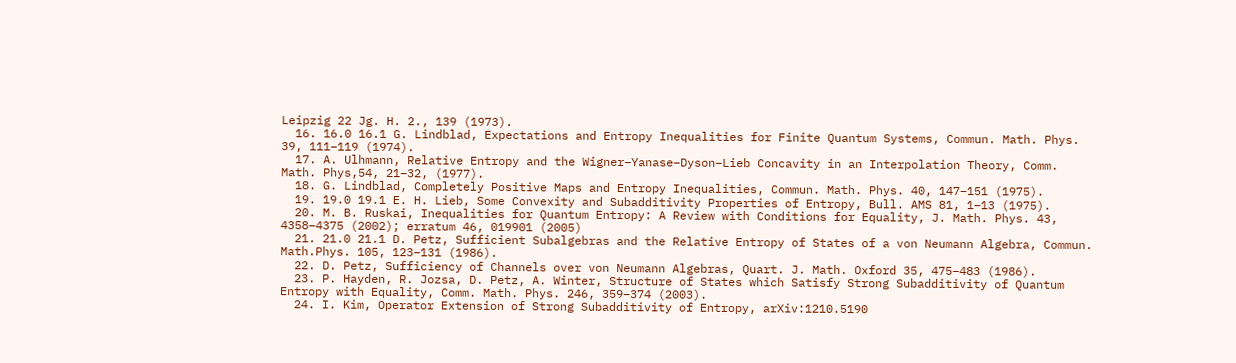Leipzig 22 Jg. H. 2., 139 (1973).
  16. 16.0 16.1 G. Lindblad, Expectations and Entropy Inequalities for Finite Quantum Systems, Commun. Math. Phys. 39, 111–119 (1974).
  17. A. Ulhmann, Relative Entropy and the Wigner–Yanase–Dyson–Lieb Concavity in an Interpolation Theory, Comm. Math. Phys,54, 21–32, (1977).
  18. G. Lindblad, Completely Positive Maps and Entropy Inequalities, Commun. Math. Phys. 40, 147–151 (1975).
  19. 19.0 19.1 E. H. Lieb, Some Convexity and Subadditivity Properties of Entropy, Bull. AMS 81, 1–13 (1975).
  20. M. B. Ruskai, Inequalities for Quantum Entropy: A Review with Conditions for Equality, J. Math. Phys. 43, 4358–4375 (2002); erratum 46, 019901 (2005)
  21. 21.0 21.1 D. Petz, Sufficient Subalgebras and the Relative Entropy of States of a von Neumann Algebra, Commun. Math.Phys. 105, 123–131 (1986).
  22. D. Petz, Sufficiency of Channels over von Neumann Algebras, Quart. J. Math. Oxford 35, 475–483 (1986).
  23. P. Hayden, R. Jozsa, D. Petz, A. Winter, Structure of States which Satisfy Strong Subadditivity of Quantum Entropy with Equality, Comm. Math. Phys. 246, 359–374 (2003).
  24. I. Kim, Operator Extension of Strong Subadditivity of Entropy, arXiv:1210.5190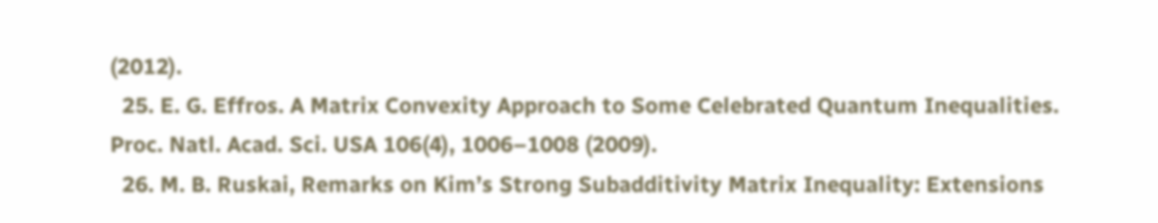(2012).
  25. E. G. Effros. A Matrix Convexity Approach to Some Celebrated Quantum Inequalities. Proc. Natl. Acad. Sci. USA 106(4), 1006–1008 (2009).
  26. M. B. Ruskai, Remarks on Kim’s Strong Subadditivity Matrix Inequality: Extensions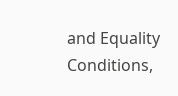and Equality Conditions,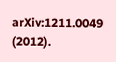arXiv:1211.0049 (2012).